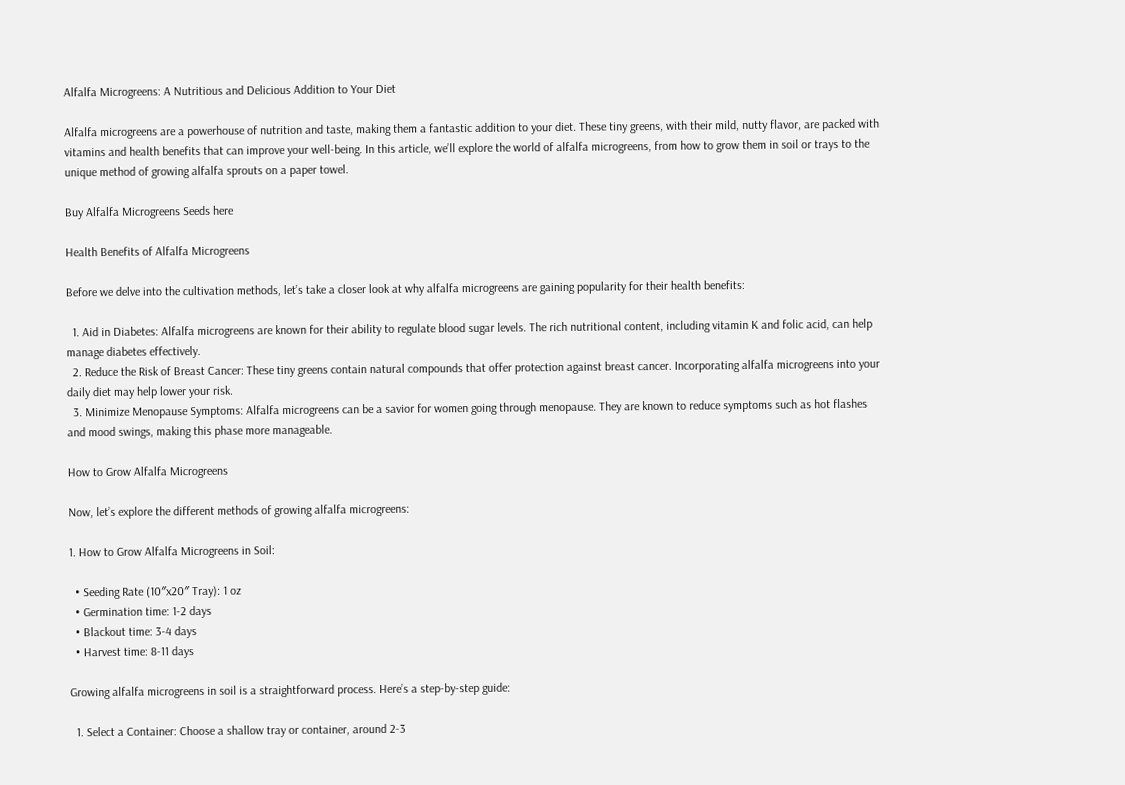Alfalfa Microgreens: A Nutritious and Delicious Addition to Your Diet

Alfalfa microgreens are a powerhouse of nutrition and taste, making them a fantastic addition to your diet. These tiny greens, with their mild, nutty flavor, are packed with vitamins and health benefits that can improve your well-being. In this article, we’ll explore the world of alfalfa microgreens, from how to grow them in soil or trays to the unique method of growing alfalfa sprouts on a paper towel.

Buy Alfalfa Microgreens Seeds here

Health Benefits of Alfalfa Microgreens

Before we delve into the cultivation methods, let’s take a closer look at why alfalfa microgreens are gaining popularity for their health benefits:

  1. Aid in Diabetes: Alfalfa microgreens are known for their ability to regulate blood sugar levels. The rich nutritional content, including vitamin K and folic acid, can help manage diabetes effectively.
  2. Reduce the Risk of Breast Cancer: These tiny greens contain natural compounds that offer protection against breast cancer. Incorporating alfalfa microgreens into your daily diet may help lower your risk.
  3. Minimize Menopause Symptoms: Alfalfa microgreens can be a savior for women going through menopause. They are known to reduce symptoms such as hot flashes and mood swings, making this phase more manageable.

How to Grow Alfalfa Microgreens

Now, let’s explore the different methods of growing alfalfa microgreens:

1. How to Grow Alfalfa Microgreens in Soil:

  • Seeding Rate (10″x20″ Tray): 1 oz
  • Germination time: 1-2 days
  • Blackout time: 3-4 days
  • Harvest time: 8-11 days

Growing alfalfa microgreens in soil is a straightforward process. Here’s a step-by-step guide:

  1. Select a Container: Choose a shallow tray or container, around 2-3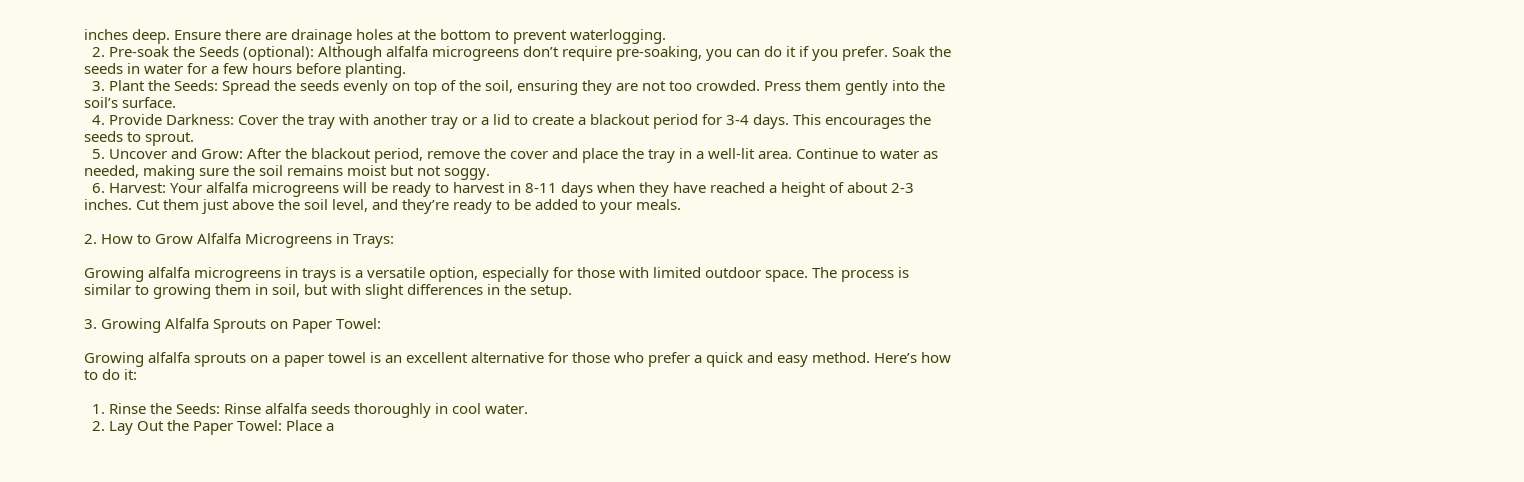inches deep. Ensure there are drainage holes at the bottom to prevent waterlogging.
  2. Pre-soak the Seeds (optional): Although alfalfa microgreens don’t require pre-soaking, you can do it if you prefer. Soak the seeds in water for a few hours before planting.
  3. Plant the Seeds: Spread the seeds evenly on top of the soil, ensuring they are not too crowded. Press them gently into the soil’s surface.
  4. Provide Darkness: Cover the tray with another tray or a lid to create a blackout period for 3-4 days. This encourages the seeds to sprout.
  5. Uncover and Grow: After the blackout period, remove the cover and place the tray in a well-lit area. Continue to water as needed, making sure the soil remains moist but not soggy.
  6. Harvest: Your alfalfa microgreens will be ready to harvest in 8-11 days when they have reached a height of about 2-3 inches. Cut them just above the soil level, and they’re ready to be added to your meals.

2. How to Grow Alfalfa Microgreens in Trays:

Growing alfalfa microgreens in trays is a versatile option, especially for those with limited outdoor space. The process is similar to growing them in soil, but with slight differences in the setup.

3. Growing Alfalfa Sprouts on Paper Towel:

Growing alfalfa sprouts on a paper towel is an excellent alternative for those who prefer a quick and easy method. Here’s how to do it:

  1. Rinse the Seeds: Rinse alfalfa seeds thoroughly in cool water.
  2. Lay Out the Paper Towel: Place a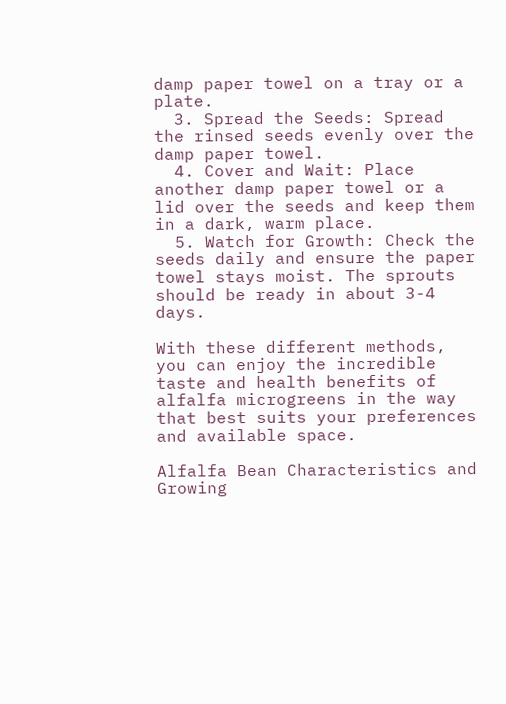damp paper towel on a tray or a plate.
  3. Spread the Seeds: Spread the rinsed seeds evenly over the damp paper towel.
  4. Cover and Wait: Place another damp paper towel or a lid over the seeds and keep them in a dark, warm place.
  5. Watch for Growth: Check the seeds daily and ensure the paper towel stays moist. The sprouts should be ready in about 3-4 days.

With these different methods, you can enjoy the incredible taste and health benefits of alfalfa microgreens in the way that best suits your preferences and available space.

Alfalfa Bean Characteristics and Growing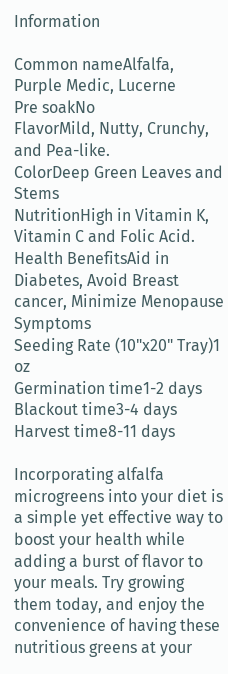Information

Common nameAlfalfa, Purple Medic, Lucerne
Pre soakNo
FlavorMild, Nutty, Crunchy, and Pea-like.
ColorDeep Green Leaves and Stems
NutritionHigh in Vitamin K, Vitamin C and Folic Acid.
Health BenefitsAid in Diabetes, Avoid Breast cancer, Minimize Menopause Symptoms
Seeding Rate (10"x20" Tray)1 oz
Germination time1-2 days
Blackout time3-4 days
Harvest time8-11 days

Incorporating alfalfa microgreens into your diet is a simple yet effective way to boost your health while adding a burst of flavor to your meals. Try growing them today, and enjoy the convenience of having these nutritious greens at your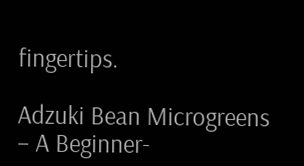fingertips.

Adzuki Bean Microgreens – A Beginner-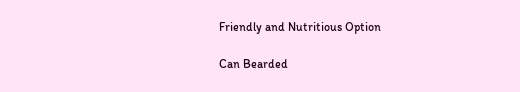Friendly and Nutritious Option

Can Bearded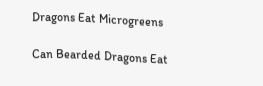Dragons Eat Microgreens

Can Bearded Dragons Eat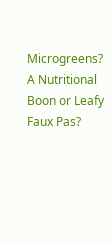Microgreens? A Nutritional Boon or Leafy Faux Pas?